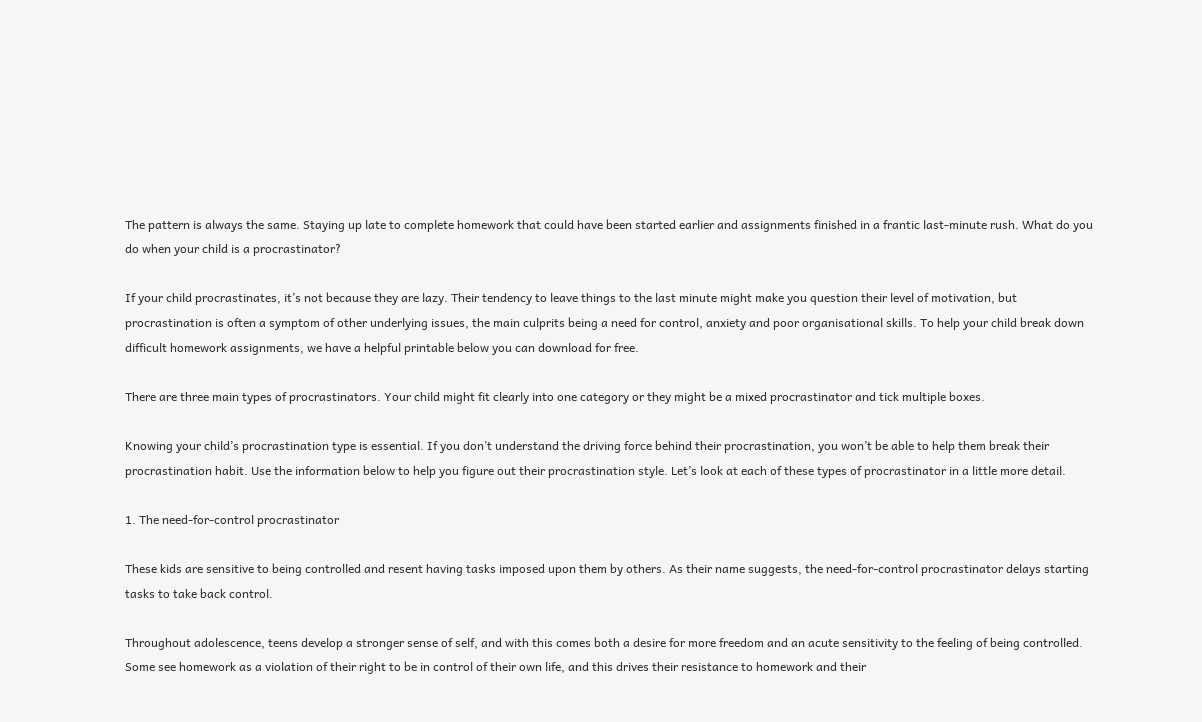The pattern is always the same. Staying up late to complete homework that could have been started earlier and assignments finished in a frantic last-minute rush. What do you do when your child is a procrastinator?

If your child procrastinates, it’s not because they are lazy. Their tendency to leave things to the last minute might make you question their level of motivation, but procrastination is often a symptom of other underlying issues, the main culprits being a need for control, anxiety and poor organisational skills. To help your child break down difficult homework assignments, we have a helpful printable below you can download for free.

There are three main types of procrastinators. Your child might fit clearly into one category or they might be a mixed procrastinator and tick multiple boxes.

Knowing your child’s procrastination type is essential. If you don’t understand the driving force behind their procrastination, you won’t be able to help them break their procrastination habit. Use the information below to help you figure out their procrastination style. Let’s look at each of these types of procrastinator in a little more detail.

1. The need-for-control procrastinator

These kids are sensitive to being controlled and resent having tasks imposed upon them by others. As their name suggests, the need-for-control procrastinator delays starting tasks to take back control.

Throughout adolescence, teens develop a stronger sense of self, and with this comes both a desire for more freedom and an acute sensitivity to the feeling of being controlled. Some see homework as a violation of their right to be in control of their own life, and this drives their resistance to homework and their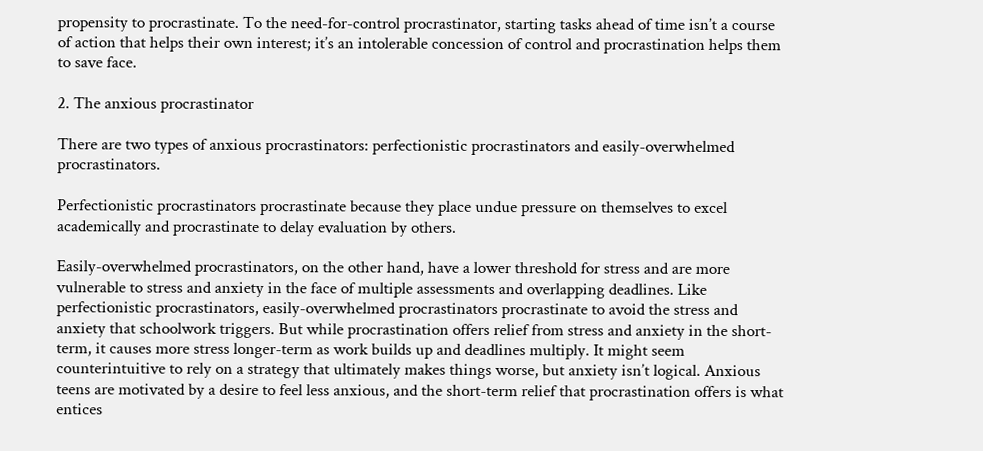propensity to procrastinate. To the need-for-control procrastinator, starting tasks ahead of time isn’t a course of action that helps their own interest; it’s an intolerable concession of control and procrastination helps them to save face.

2. The anxious procrastinator

There are two types of anxious procrastinators: perfectionistic procrastinators and easily-overwhelmed procrastinators.

Perfectionistic procrastinators procrastinate because they place undue pressure on themselves to excel academically and procrastinate to delay evaluation by others.

Easily-overwhelmed procrastinators, on the other hand, have a lower threshold for stress and are more vulnerable to stress and anxiety in the face of multiple assessments and overlapping deadlines. Like perfectionistic procrastinators, easily-overwhelmed procrastinators procrastinate to avoid the stress and anxiety that schoolwork triggers. But while procrastination offers relief from stress and anxiety in the short-term, it causes more stress longer-term as work builds up and deadlines multiply. It might seem counterintuitive to rely on a strategy that ultimately makes things worse, but anxiety isn’t logical. Anxious teens are motivated by a desire to feel less anxious, and the short-term relief that procrastination offers is what entices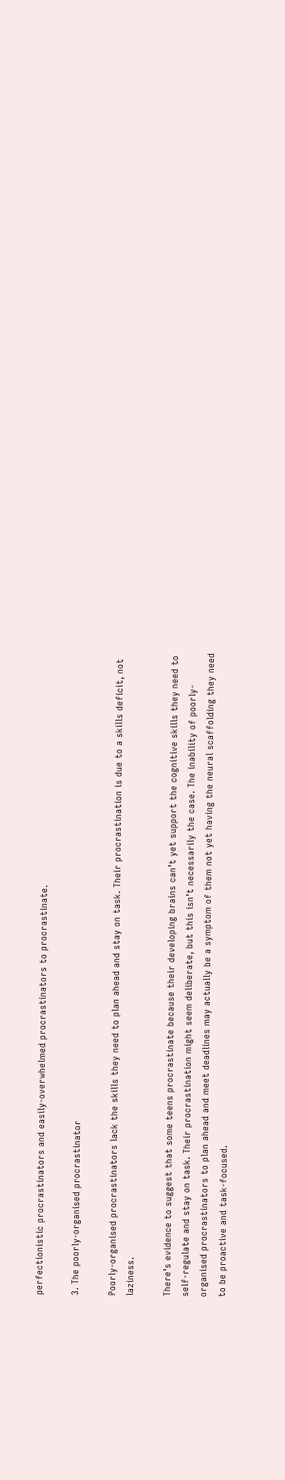perfectionistic procrastinators and easily-overwhelmed procrastinators to procrastinate.

3. The poorly-organised procrastinator

Poorly-organised procrastinators lack the skills they need to plan ahead and stay on task. Their procrastination is due to a skills deficit, not laziness.

There’s evidence to suggest that some teens procrastinate because their developing brains can’t yet support the cognitive skills they need to self-regulate and stay on task. Their procrastination might seem deliberate, but this isn’t necessarily the case. The inability of poorly-organised procrastinators to plan ahead and meet deadlines may actually be a symptom of them not yet having the neural scaffolding they need to be proactive and task-focused.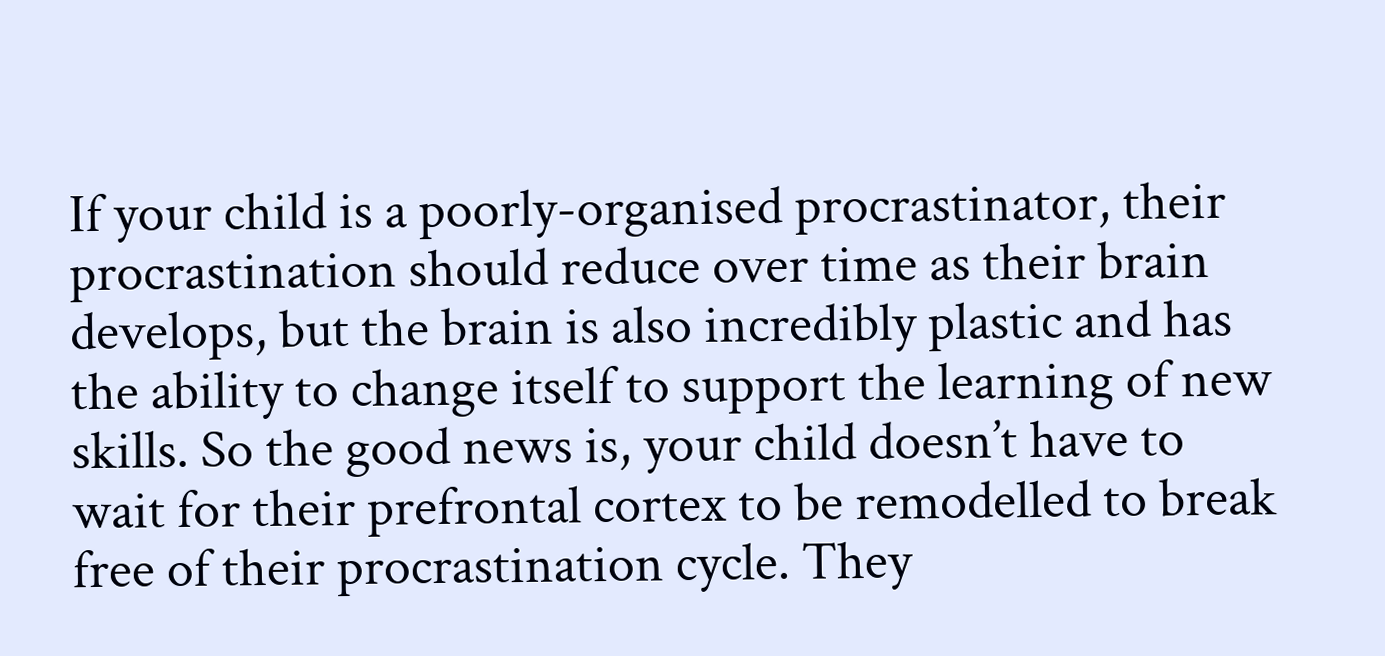If your child is a poorly-organised procrastinator, their procrastination should reduce over time as their brain develops, but the brain is also incredibly plastic and has the ability to change itself to support the learning of new skills. So the good news is, your child doesn’t have to wait for their prefrontal cortex to be remodelled to break free of their procrastination cycle. They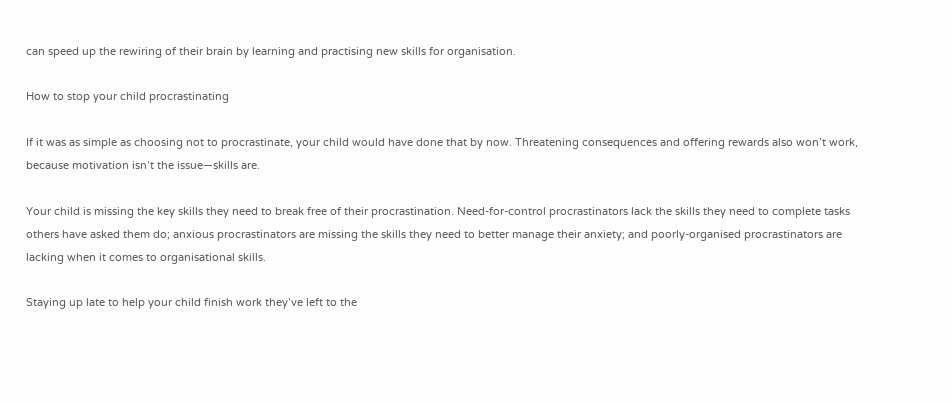can speed up the rewiring of their brain by learning and practising new skills for organisation.

How to stop your child procrastinating

If it was as simple as choosing not to procrastinate, your child would have done that by now. Threatening consequences and offering rewards also won’t work, because motivation isn’t the issue—skills are.

Your child is missing the key skills they need to break free of their procrastination. Need-for-control procrastinators lack the skills they need to complete tasks others have asked them do; anxious procrastinators are missing the skills they need to better manage their anxiety; and poorly-organised procrastinators are lacking when it comes to organisational skills.

Staying up late to help your child finish work they’ve left to the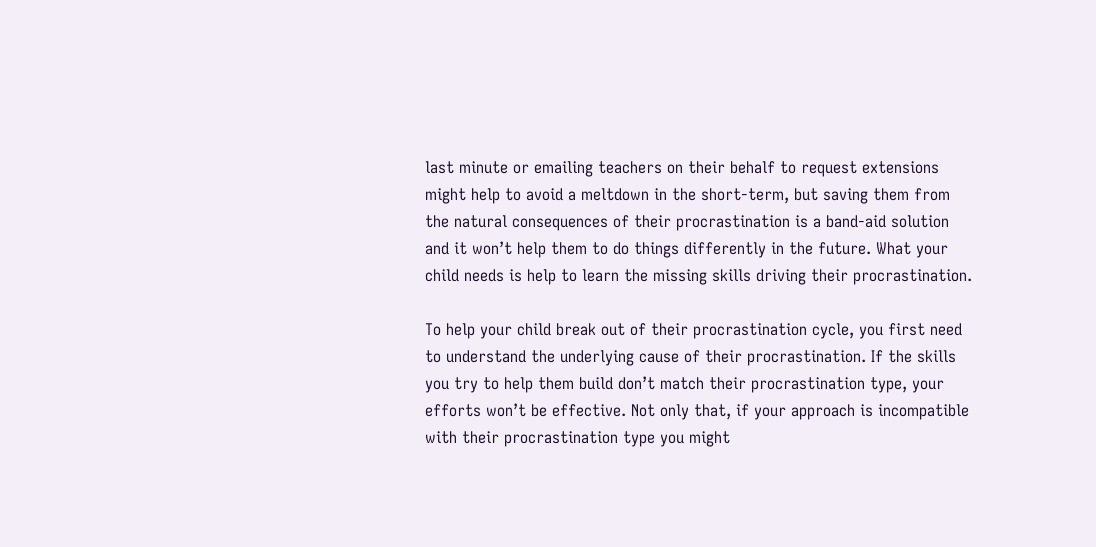last minute or emailing teachers on their behalf to request extensions might help to avoid a meltdown in the short-term, but saving them from the natural consequences of their procrastination is a band-aid solution and it won’t help them to do things differently in the future. What your child needs is help to learn the missing skills driving their procrastination.

To help your child break out of their procrastination cycle, you first need to understand the underlying cause of their procrastination. If the skills you try to help them build don’t match their procrastination type, your efforts won’t be effective. Not only that, if your approach is incompatible with their procrastination type you might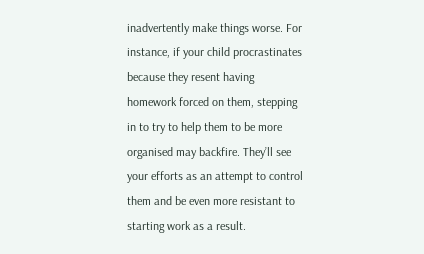inadvertently make things worse. For instance, if your child procrastinates because they resent having homework forced on them, stepping in to try to help them to be more organised may backfire. They’ll see your efforts as an attempt to control them and be even more resistant to starting work as a result.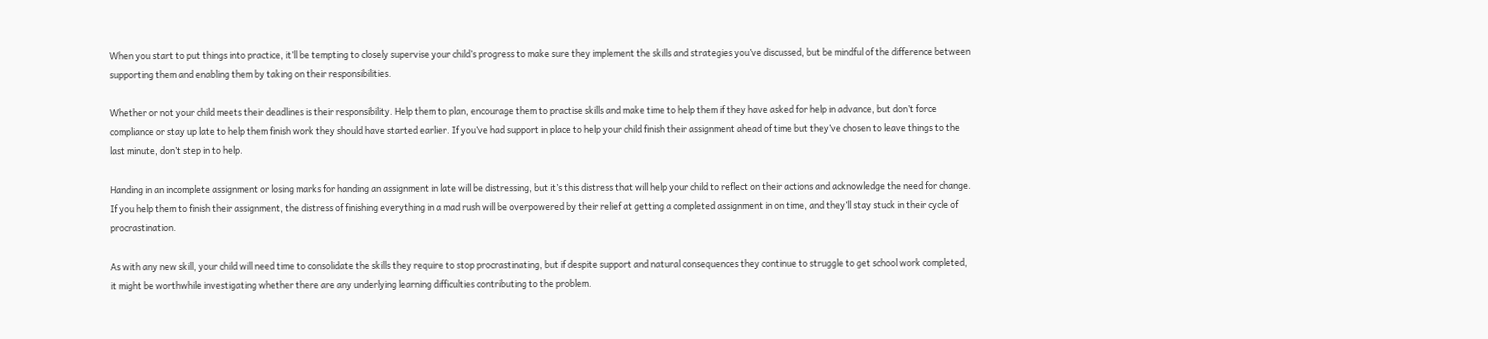When you start to put things into practice, it’ll be tempting to closely supervise your child’s progress to make sure they implement the skills and strategies you’ve discussed, but be mindful of the difference between supporting them and enabling them by taking on their responsibilities.

Whether or not your child meets their deadlines is their responsibility. Help them to plan, encourage them to practise skills and make time to help them if they have asked for help in advance, but don’t force compliance or stay up late to help them finish work they should have started earlier. If you’ve had support in place to help your child finish their assignment ahead of time but they’ve chosen to leave things to the last minute, don’t step in to help.

Handing in an incomplete assignment or losing marks for handing an assignment in late will be distressing, but it’s this distress that will help your child to reflect on their actions and acknowledge the need for change. If you help them to finish their assignment, the distress of finishing everything in a mad rush will be overpowered by their relief at getting a completed assignment in on time, and they’ll stay stuck in their cycle of procrastination.

As with any new skill, your child will need time to consolidate the skills they require to stop procrastinating, but if despite support and natural consequences they continue to struggle to get school work completed, it might be worthwhile investigating whether there are any underlying learning difficulties contributing to the problem.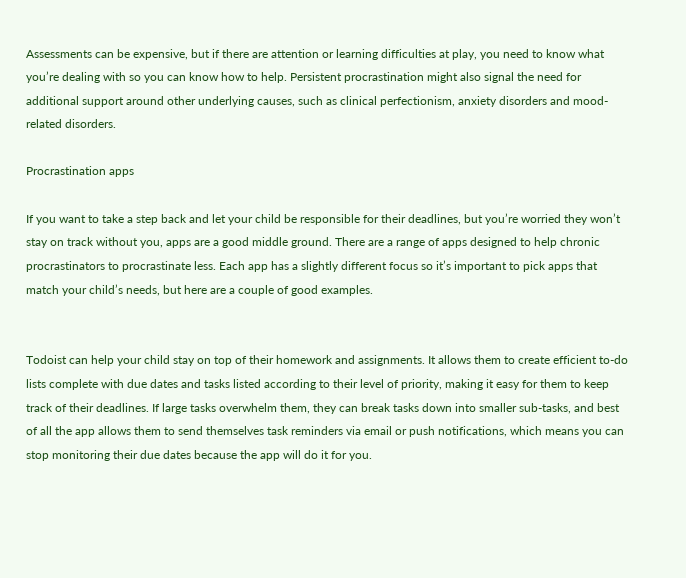Assessments can be expensive, but if there are attention or learning difficulties at play, you need to know what you’re dealing with so you can know how to help. Persistent procrastination might also signal the need for additional support around other underlying causes, such as clinical perfectionism, anxiety disorders and mood-related disorders.

Procrastination apps

If you want to take a step back and let your child be responsible for their deadlines, but you’re worried they won’t stay on track without you, apps are a good middle ground. There are a range of apps designed to help chronic procrastinators to procrastinate less. Each app has a slightly different focus so it’s important to pick apps that match your child’s needs, but here are a couple of good examples.


Todoist can help your child stay on top of their homework and assignments. It allows them to create efficient to-do lists complete with due dates and tasks listed according to their level of priority, making it easy for them to keep track of their deadlines. If large tasks overwhelm them, they can break tasks down into smaller sub-tasks, and best of all the app allows them to send themselves task reminders via email or push notifications, which means you can stop monitoring their due dates because the app will do it for you.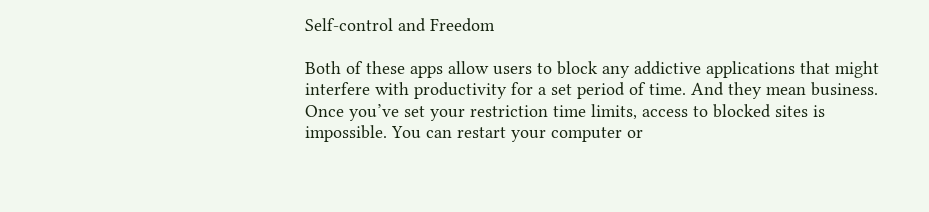Self-control and Freedom

Both of these apps allow users to block any addictive applications that might interfere with productivity for a set period of time. And they mean business. Once you’ve set your restriction time limits, access to blocked sites is impossible. You can restart your computer or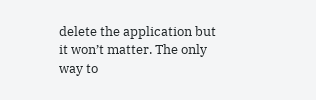delete the application but it won’t matter. The only way to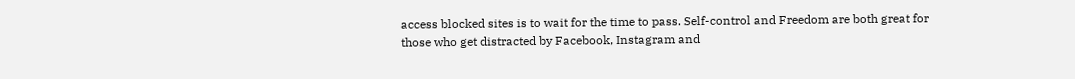access blocked sites is to wait for the time to pass. Self-control and Freedom are both great for those who get distracted by Facebook, Instagram and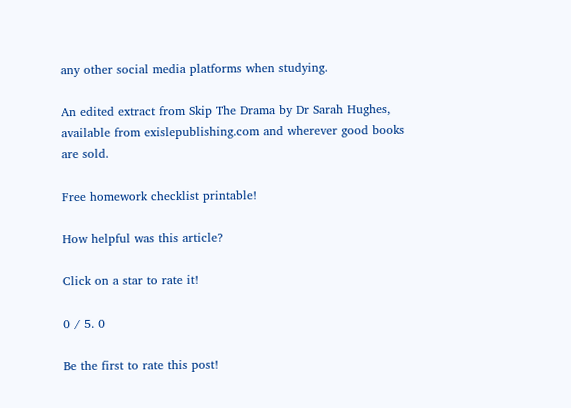any other social media platforms when studying.

An edited extract from Skip The Drama by Dr Sarah Hughes, available from exislepublishing.com and wherever good books are sold.

Free homework checklist printable!

How helpful was this article?

Click on a star to rate it!

0 / 5. 0

Be the first to rate this post!